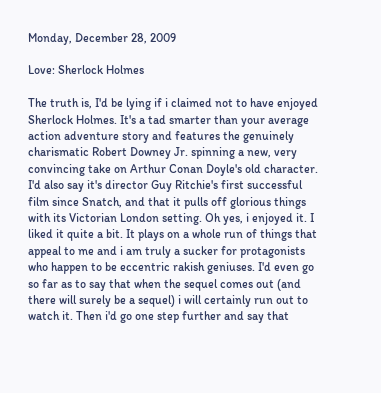Monday, December 28, 2009

Love: Sherlock Holmes

The truth is, I'd be lying if i claimed not to have enjoyed Sherlock Holmes. It's a tad smarter than your average action adventure story and features the genuinely charismatic Robert Downey Jr. spinning a new, very convincing take on Arthur Conan Doyle's old character. I'd also say it's director Guy Ritchie's first successful film since Snatch, and that it pulls off glorious things with its Victorian London setting. Oh yes, i enjoyed it. I liked it quite a bit. It plays on a whole run of things that appeal to me and i am truly a sucker for protagonists who happen to be eccentric rakish geniuses. I'd even go so far as to say that when the sequel comes out (and there will surely be a sequel) i will certainly run out to watch it. Then i'd go one step further and say that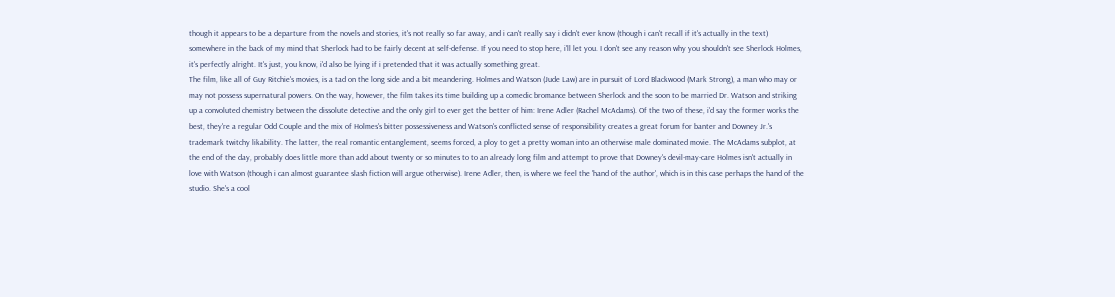though it appears to be a departure from the novels and stories, it's not really so far away, and i can't really say i didn't ever know (though i can't recall if it's actually in the text) somewhere in the back of my mind that Sherlock had to be fairly decent at self-defense. If you need to stop here, i'll let you. I don't see any reason why you shouldn't see Sherlock Holmes, it's perfectly alright. It's just, you know, i'd also be lying if i pretended that it was actually something great.
The film, like all of Guy Ritchie's movies, is a tad on the long side and a bit meandering. Holmes and Watson (Jude Law) are in pursuit of Lord Blackwood (Mark Strong), a man who may or may not possess supernatural powers. On the way, however, the film takes its time building up a comedic bromance between Sherlock and the soon to be married Dr. Watson and striking up a convoluted chemistry between the dissolute detective and the only girl to ever get the better of him: Irene Adler (Rachel McAdams). Of the two of these, i'd say the former works the best, they're a regular Odd Couple and the mix of Holmes's bitter possessiveness and Watson's conflicted sense of responsibility creates a great forum for banter and Downey Jr.'s trademark twitchy likability. The latter, the real romantic entanglement, seems forced, a ploy to get a pretty woman into an otherwise male dominated movie. The McAdams subplot, at the end of the day, probably does little more than add about twenty or so minutes to to an already long film and attempt to prove that Downey's devil-may-care Holmes isn't actually in love with Watson (though i can almost guarantee slash fiction will argue otherwise). Irene Adler, then, is where we feel the 'hand of the author', which is in this case perhaps the hand of the studio. She's a cool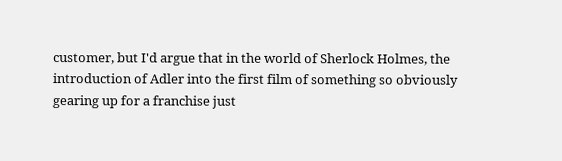customer, but I'd argue that in the world of Sherlock Holmes, the introduction of Adler into the first film of something so obviously gearing up for a franchise just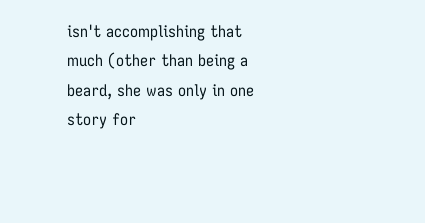isn't accomplishing that much (other than being a beard, she was only in one story for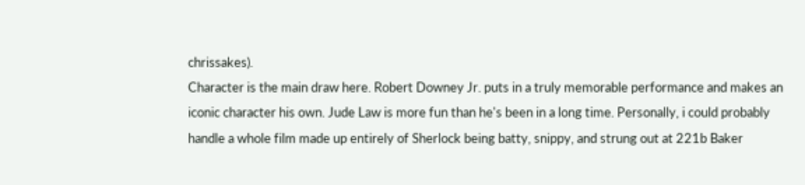chrissakes).
Character is the main draw here. Robert Downey Jr. puts in a truly memorable performance and makes an iconic character his own. Jude Law is more fun than he's been in a long time. Personally, i could probably handle a whole film made up entirely of Sherlock being batty, snippy, and strung out at 221b Baker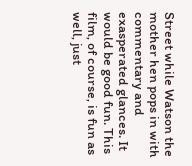Street while Watson the mother hen pops in with commentary and exasperated glances. It would be good fun. This film, of course, is fun as well, just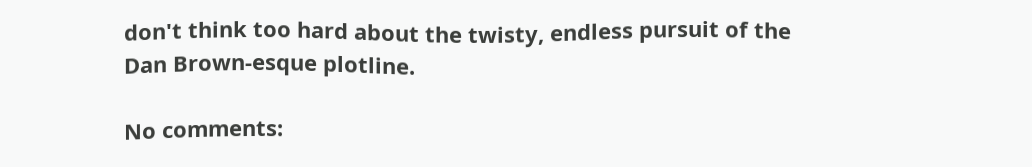don't think too hard about the twisty, endless pursuit of the Dan Brown-esque plotline.

No comments: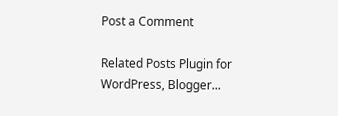Post a Comment

Related Posts Plugin for WordPress, Blogger...